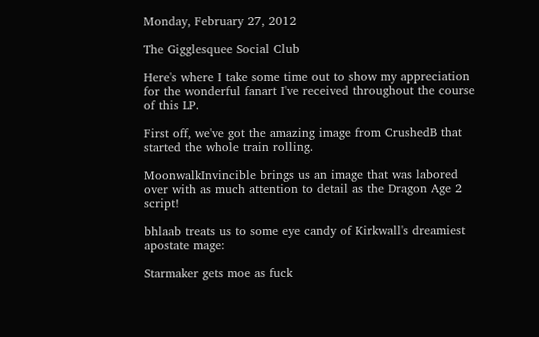Monday, February 27, 2012

The Gigglesquee Social Club

Here's where I take some time out to show my appreciation for the wonderful fanart I've received throughout the course of this LP.

First off, we've got the amazing image from CrushedB that started the whole train rolling.

MoonwalkInvincible brings us an image that was labored over with as much attention to detail as the Dragon Age 2 script!

bhlaab treats us to some eye candy of Kirkwall's dreamiest apostate mage:

Starmaker gets moe as fuck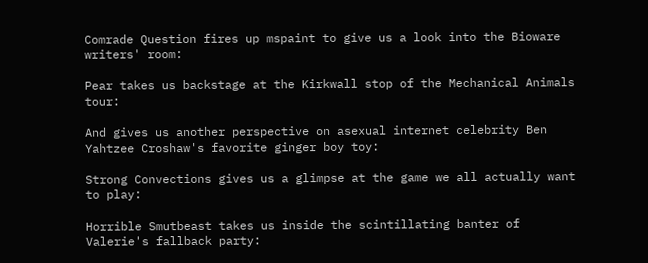Comrade Question fires up mspaint to give us a look into the Bioware writers' room:

Pear takes us backstage at the Kirkwall stop of the Mechanical Animals tour:

And gives us another perspective on asexual internet celebrity Ben Yahtzee Croshaw's favorite ginger boy toy:

Strong Convections gives us a glimpse at the game we all actually want to play:

Horrible Smutbeast takes us inside the scintillating banter of Valerie's fallback party: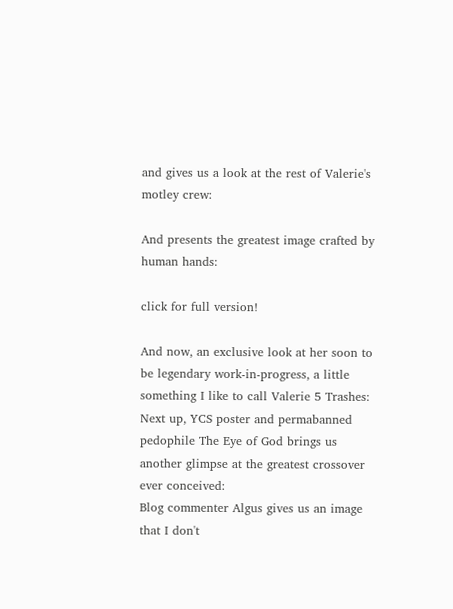and gives us a look at the rest of Valerie's motley crew:

And presents the greatest image crafted by human hands:

click for full version!

And now, an exclusive look at her soon to be legendary work-in-progress, a little something I like to call Valerie 5 Trashes:
Next up, YCS poster and permabanned pedophile The Eye of God brings us another glimpse at the greatest crossover ever conceived:
Blog commenter Algus gives us an image that I don't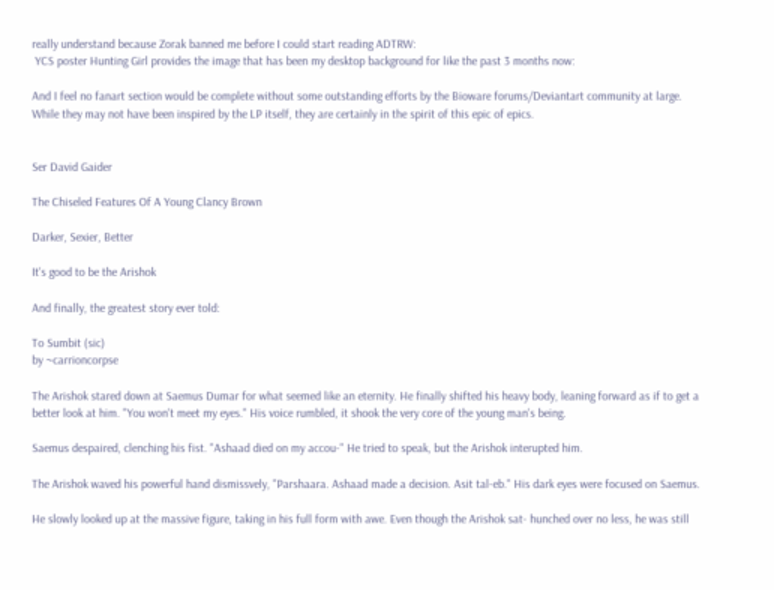really understand because Zorak banned me before I could start reading ADTRW:
 YCS poster Hunting Girl provides the image that has been my desktop background for like the past 3 months now:

And I feel no fanart section would be complete without some outstanding efforts by the Bioware forums/Deviantart community at large. While they may not have been inspired by the LP itself, they are certainly in the spirit of this epic of epics.


Ser David Gaider

The Chiseled Features Of A Young Clancy Brown

Darker, Sexier, Better

It's good to be the Arishok

And finally, the greatest story ever told:

To Sumbit (sic)
by ~carrioncorpse

The Arishok stared down at Saemus Dumar for what seemed like an eternity. He finally shifted his heavy body, leaning forward as if to get a better look at him. "You won't meet my eyes." His voice rumbled, it shook the very core of the young man's being.

Saemus despaired, clenching his fist. "Ashaad died on my accou-" He tried to speak, but the Arishok interupted him.

The Arishok waved his powerful hand dismissvely, "Parshaara. Ashaad made a decision. Asit tal-eb." His dark eyes were focused on Saemus.

He slowly looked up at the massive figure, taking in his full form with awe. Even though the Arishok sat- hunched over no less, he was still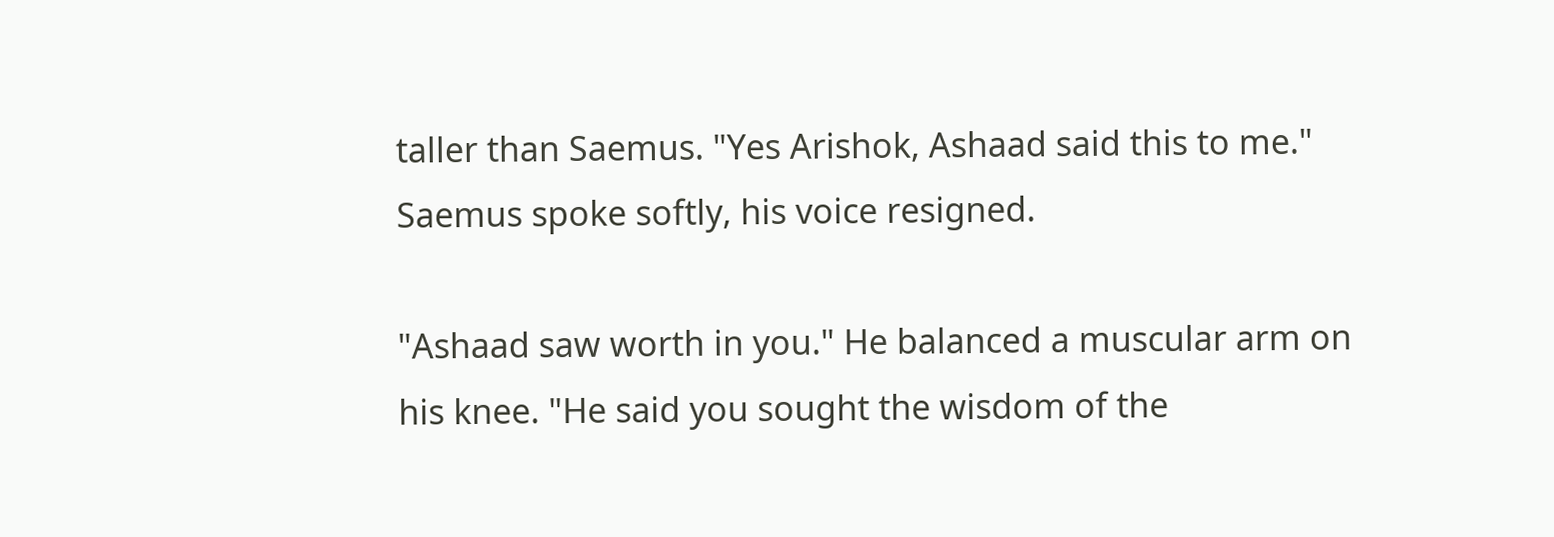taller than Saemus. "Yes Arishok, Ashaad said this to me." Saemus spoke softly, his voice resigned.

"Ashaad saw worth in you." He balanced a muscular arm on his knee. "He said you sought the wisdom of the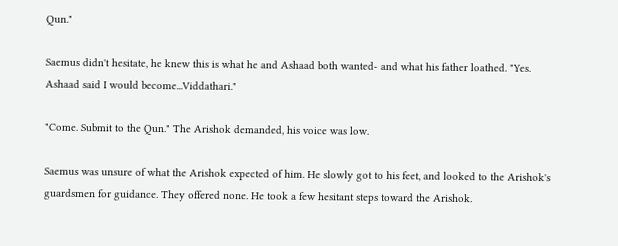Qun."

Saemus didn't hesitate, he knew this is what he and Ashaad both wanted- and what his father loathed. "Yes. Ashaad said I would become...Viddathari."

"Come. Submit to the Qun." The Arishok demanded, his voice was low.

Saemus was unsure of what the Arishok expected of him. He slowly got to his feet, and looked to the Arishok's guardsmen for guidance. They offered none. He took a few hesitant steps toward the Arishok.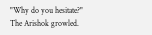"Why do you hesitate?" The Arishok growled.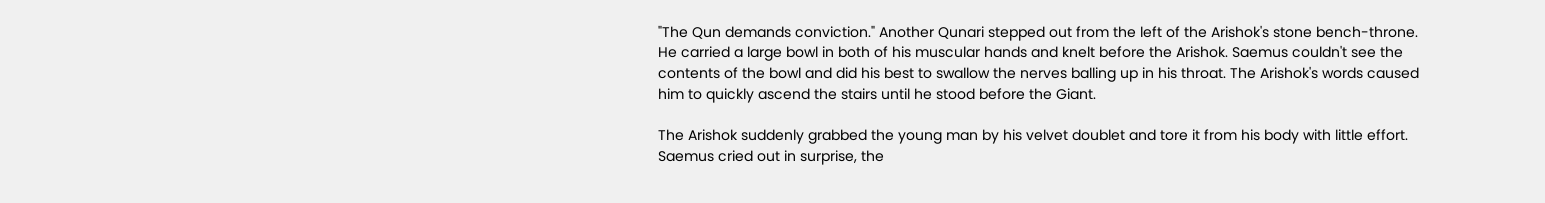"The Qun demands conviction." Another Qunari stepped out from the left of the Arishok's stone bench-throne. He carried a large bowl in both of his muscular hands and knelt before the Arishok. Saemus couldn't see the contents of the bowl and did his best to swallow the nerves balling up in his throat. The Arishok's words caused him to quickly ascend the stairs until he stood before the Giant.

The Arishok suddenly grabbed the young man by his velvet doublet and tore it from his body with little effort. Saemus cried out in surprise, the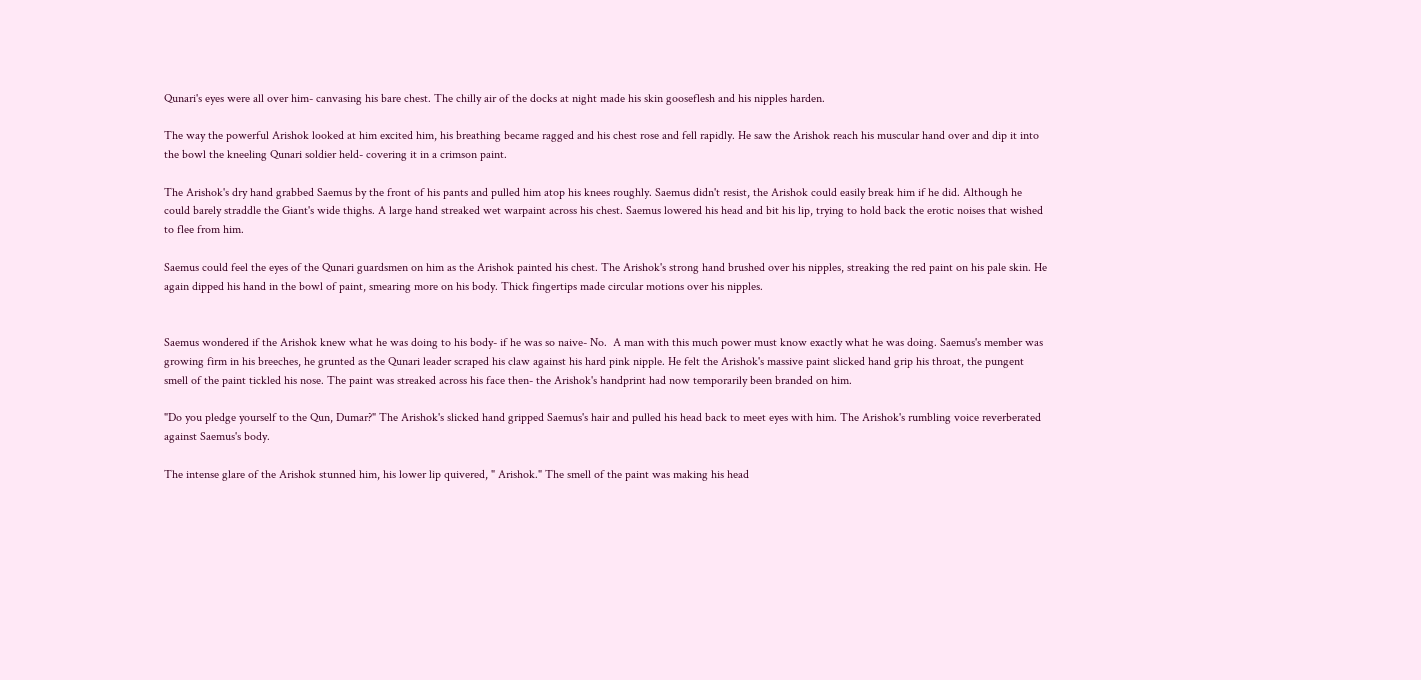Qunari's eyes were all over him- canvasing his bare chest. The chilly air of the docks at night made his skin gooseflesh and his nipples harden.

The way the powerful Arishok looked at him excited him, his breathing became ragged and his chest rose and fell rapidly. He saw the Arishok reach his muscular hand over and dip it into the bowl the kneeling Qunari soldier held- covering it in a crimson paint.

The Arishok's dry hand grabbed Saemus by the front of his pants and pulled him atop his knees roughly. Saemus didn't resist, the Arishok could easily break him if he did. Although he could barely straddle the Giant's wide thighs. A large hand streaked wet warpaint across his chest. Saemus lowered his head and bit his lip, trying to hold back the erotic noises that wished to flee from him.

Saemus could feel the eyes of the Qunari guardsmen on him as the Arishok painted his chest. The Arishok's strong hand brushed over his nipples, streaking the red paint on his pale skin. He again dipped his hand in the bowl of paint, smearing more on his body. Thick fingertips made circular motions over his nipples.


Saemus wondered if the Arishok knew what he was doing to his body- if he was so naive- No.  A man with this much power must know exactly what he was doing. Saemus's member was growing firm in his breeches, he grunted as the Qunari leader scraped his claw against his hard pink nipple. He felt the Arishok's massive paint slicked hand grip his throat, the pungent smell of the paint tickled his nose. The paint was streaked across his face then- the Arishok's handprint had now temporarily been branded on him.

"Do you pledge yourself to the Qun, Dumar?" The Arishok's slicked hand gripped Saemus's hair and pulled his head back to meet eyes with him. The Arishok's rumbling voice reverberated against Saemus's body.

The intense glare of the Arishok stunned him, his lower lip quivered, " Arishok." The smell of the paint was making his head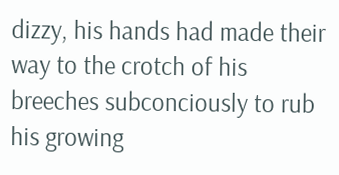dizzy, his hands had made their way to the crotch of his breeches subconciously to rub his growing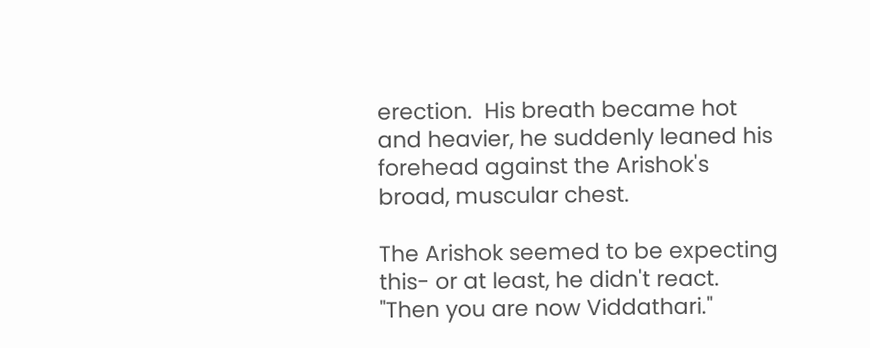erection.  His breath became hot and heavier, he suddenly leaned his forehead against the Arishok's broad, muscular chest.

The Arishok seemed to be expecting this- or at least, he didn't react. "Then you are now Viddathari."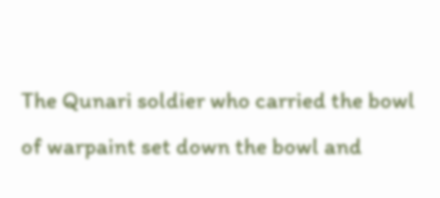The Qunari soldier who carried the bowl of warpaint set down the bowl and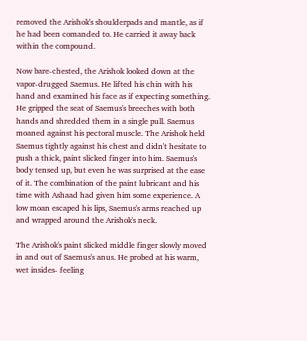removed the Arishok's shoulderpads and mantle, as if he had been comanded to. He carried it away back within the compound.

Now bare-chested, the Arishok looked down at the vapor-drugged Saemus. He lifted his chin with his hand and examined his face as if expecting something. He gripped the seat of Saemus's breeches with both hands and shredded them in a single pull. Saemus moaned against his pectoral muscle. The Arishok held Saemus tightly against his chest and didn't hesitate to push a thick, paint slicked finger into him. Saemus's body tensed up, but even he was surprised at the ease of it. The combination of the paint lubricant and his time with Ashaad had given him some experience. A low moan escaped his lips, Saemus's arms reached up and wrapped around the Arishok's neck.

The Arishok's paint slicked middle finger slowly moved in and out of Saemus's anus. He probed at his warm, wet insides- feeling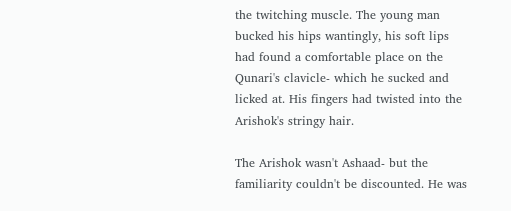the twitching muscle. The young man bucked his hips wantingly, his soft lips had found a comfortable place on the Qunari's clavicle- which he sucked and licked at. His fingers had twisted into the Arishok's stringy hair.

The Arishok wasn't Ashaad- but the familiarity couldn't be discounted. He was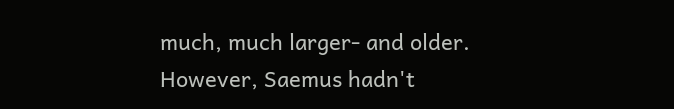much, much larger- and older. However, Saemus hadn't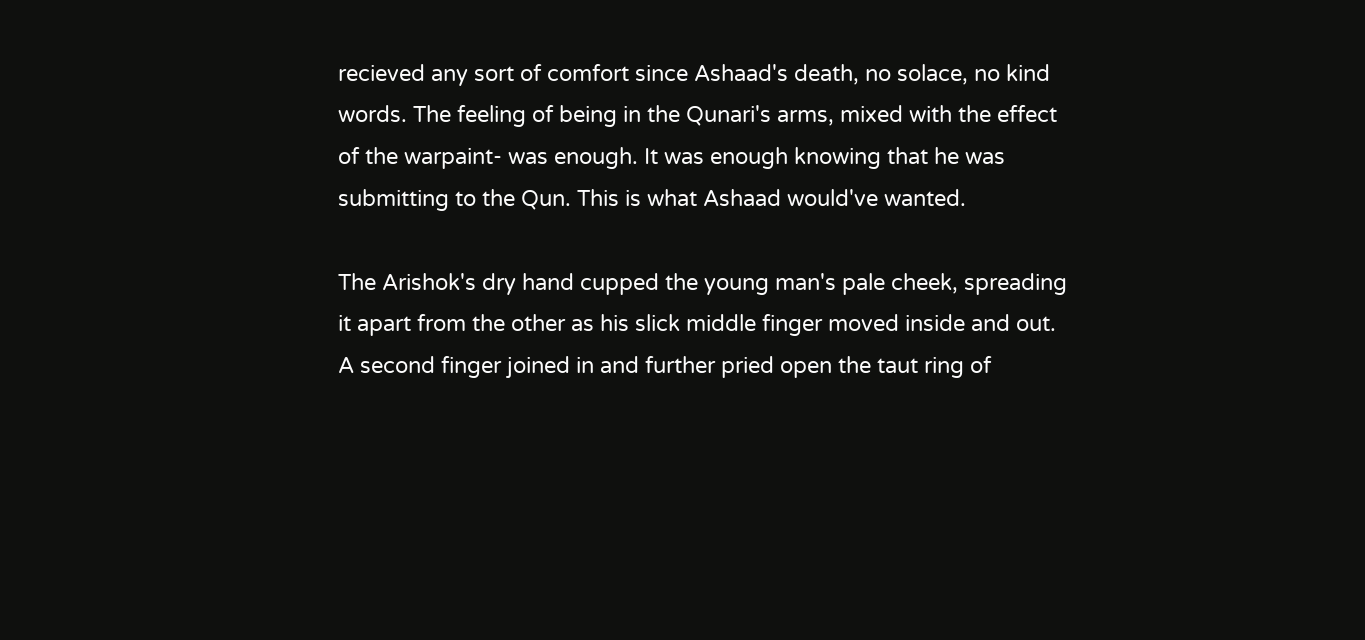recieved any sort of comfort since Ashaad's death, no solace, no kind words. The feeling of being in the Qunari's arms, mixed with the effect of the warpaint- was enough. It was enough knowing that he was submitting to the Qun. This is what Ashaad would've wanted.

The Arishok's dry hand cupped the young man's pale cheek, spreading it apart from the other as his slick middle finger moved inside and out. A second finger joined in and further pried open the taut ring of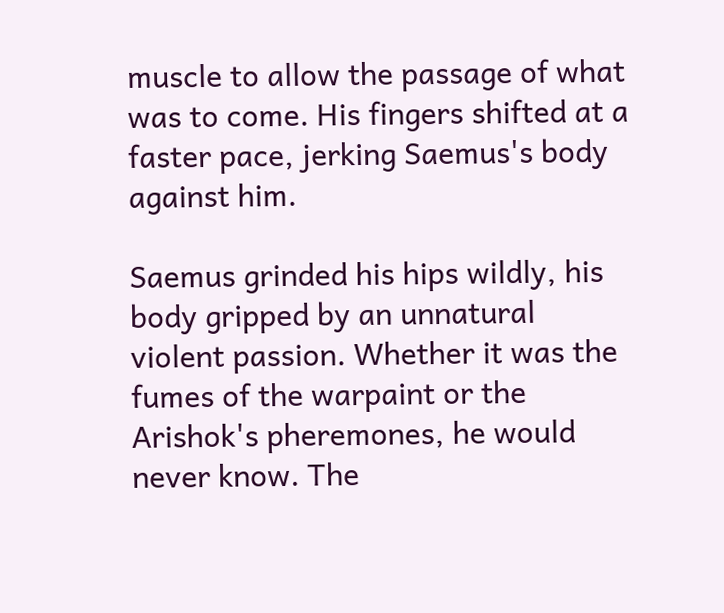muscle to allow the passage of what was to come. His fingers shifted at a faster pace, jerking Saemus's body against him.

Saemus grinded his hips wildly, his body gripped by an unnatural violent passion. Whether it was the fumes of the warpaint or the Arishok's pheremones, he would never know. The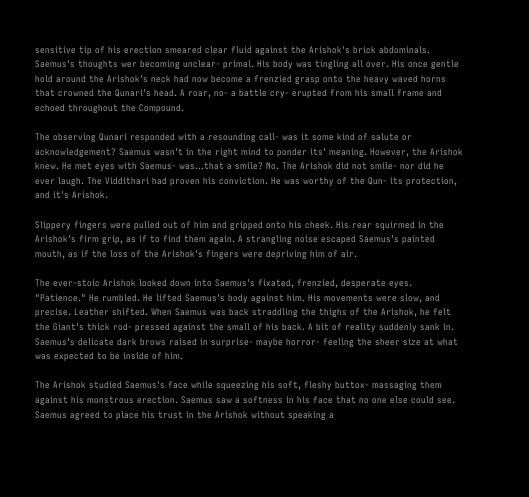sensitive tip of his erection smeared clear fluid against the Arishok's brick abdominals. Saemus's thoughts wer becoming unclear- primal. His body was tingling all over. His once gentle hold around the Arishok's neck had now become a frenzied grasp onto the heavy waved horns that crowned the Qunari's head. A roar, no- a battle cry- erupted from his small frame and echoed throughout the Compound.

The observing Qunari responded with a resounding call- was it some kind of salute or acknowledgement? Saemus wasn't in the right mind to ponder its' meaning. However, the Arishok knew. He met eyes with Saemus- was...that a smile? No. The Arishok did not smile- nor did he ever laugh. The Viddithari had proven his conviction. He was worthy of the Qun- its protection, and it's Arishok.

Slippery fingers were pulled out of him and gripped onto his cheek. His rear squirmed in the Arishok's firm grip, as if to find them again. A strangling noise escaped Saemus's painted mouth, as if the loss of the Arishok's fingers were depriving him of air.

The ever-stoic Arishok looked down into Saemus's fixated, frenzied, desperate eyes. "Patience." He rumbled. He lifted Saemus's body against him. His movements were slow, and precise. Leather shifted. When Saemus was back straddling the thighs of the Arishok, he felt the Giant's thick rod- pressed against the small of his back. A bit of reality suddenly sank in. Saemus's delicate dark brows raised in surprise- maybe horror- feeling the sheer size at what was expected to be inside of him.

The Arishok studied Saemus's face while squeezing his soft, fleshy buttox- massaging them against his monstrous erection. Saemus saw a softness in his face that no one else could see. Saemus agreed to place his trust in the Arishok without speaking a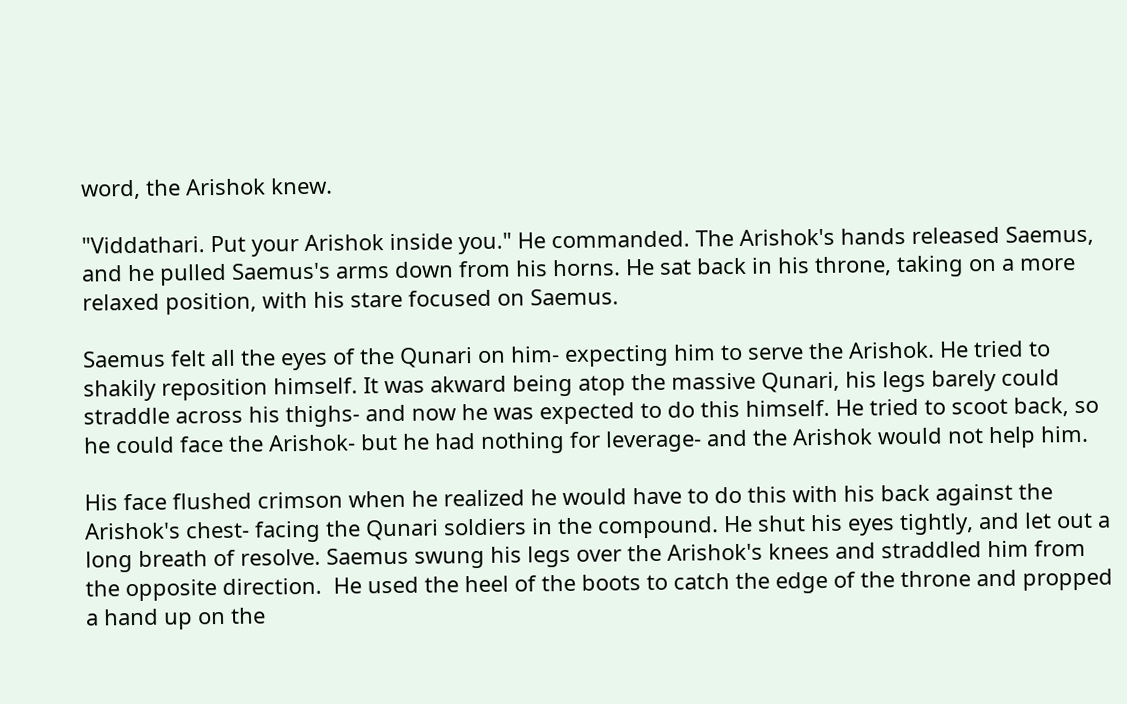word, the Arishok knew.

"Viddathari. Put your Arishok inside you." He commanded. The Arishok's hands released Saemus, and he pulled Saemus's arms down from his horns. He sat back in his throne, taking on a more relaxed position, with his stare focused on Saemus.

Saemus felt all the eyes of the Qunari on him- expecting him to serve the Arishok. He tried to shakily reposition himself. It was akward being atop the massive Qunari, his legs barely could straddle across his thighs- and now he was expected to do this himself. He tried to scoot back, so he could face the Arishok- but he had nothing for leverage- and the Arishok would not help him.

His face flushed crimson when he realized he would have to do this with his back against the Arishok's chest- facing the Qunari soldiers in the compound. He shut his eyes tightly, and let out a long breath of resolve. Saemus swung his legs over the Arishok's knees and straddled him from the opposite direction.  He used the heel of the boots to catch the edge of the throne and propped a hand up on the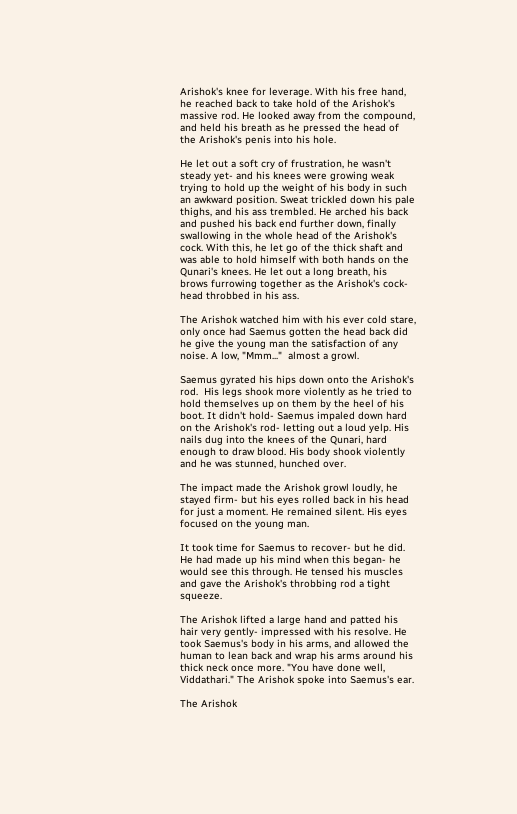Arishok's knee for leverage. With his free hand, he reached back to take hold of the Arishok's massive rod. He looked away from the compound, and held his breath as he pressed the head of the Arishok's penis into his hole.

He let out a soft cry of frustration, he wasn't steady yet- and his knees were growing weak trying to hold up the weight of his body in such an awkward position. Sweat trickled down his pale thighs, and his ass trembled. He arched his back and pushed his back end further down, finally swallowing in the whole head of the Arishok's cock. With this, he let go of the thick shaft and was able to hold himself with both hands on the Qunari's knees. He let out a long breath, his brows furrowing together as the Arishok's cock-head throbbed in his ass.

The Arishok watched him with his ever cold stare, only once had Saemus gotten the head back did he give the young man the satisfaction of any noise. A low, "Mmm..."  almost a growl.

Saemus gyrated his hips down onto the Arishok's rod.  His legs shook more violently as he tried to hold themselves up on them by the heel of his boot. It didn't hold- Saemus impaled down hard on the Arishok's rod- letting out a loud yelp. His nails dug into the knees of the Qunari, hard enough to draw blood. His body shook violently and he was stunned, hunched over.

The impact made the Arishok growl loudly, he stayed firm- but his eyes rolled back in his head for just a moment. He remained silent. His eyes focused on the young man.

It took time for Saemus to recover- but he did. He had made up his mind when this began- he would see this through. He tensed his muscles and gave the Arishok's throbbing rod a tight squeeze.

The Arishok lifted a large hand and patted his hair very gently- impressed with his resolve. He took Saemus's body in his arms, and allowed the human to lean back and wrap his arms around his thick neck once more. "You have done well, Viddathari." The Arishok spoke into Saemus's ear.

The Arishok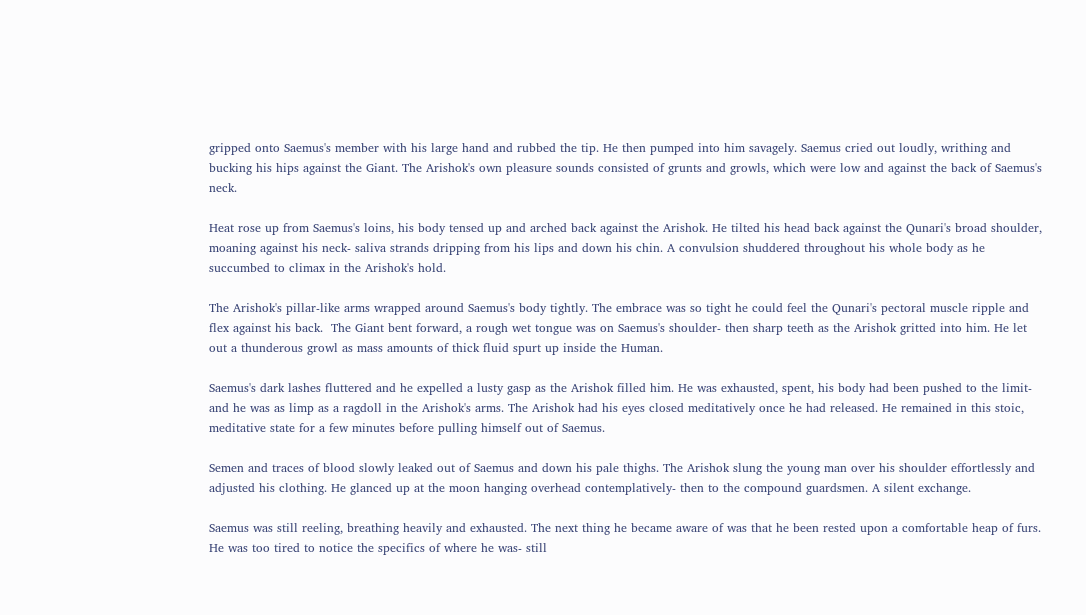gripped onto Saemus's member with his large hand and rubbed the tip. He then pumped into him savagely. Saemus cried out loudly, writhing and bucking his hips against the Giant. The Arishok's own pleasure sounds consisted of grunts and growls, which were low and against the back of Saemus's neck.

Heat rose up from Saemus's loins, his body tensed up and arched back against the Arishok. He tilted his head back against the Qunari's broad shoulder, moaning against his neck- saliva strands dripping from his lips and down his chin. A convulsion shuddered throughout his whole body as he succumbed to climax in the Arishok's hold.

The Arishok's pillar-like arms wrapped around Saemus's body tightly. The embrace was so tight he could feel the Qunari's pectoral muscle ripple and flex against his back.  The Giant bent forward, a rough wet tongue was on Saemus's shoulder- then sharp teeth as the Arishok gritted into him. He let out a thunderous growl as mass amounts of thick fluid spurt up inside the Human.

Saemus's dark lashes fluttered and he expelled a lusty gasp as the Arishok filled him. He was exhausted, spent, his body had been pushed to the limit- and he was as limp as a ragdoll in the Arishok's arms. The Arishok had his eyes closed meditatively once he had released. He remained in this stoic, meditative state for a few minutes before pulling himself out of Saemus.

Semen and traces of blood slowly leaked out of Saemus and down his pale thighs. The Arishok slung the young man over his shoulder effortlessly and adjusted his clothing. He glanced up at the moon hanging overhead contemplatively- then to the compound guardsmen. A silent exchange.

Saemus was still reeling, breathing heavily and exhausted. The next thing he became aware of was that he been rested upon a comfortable heap of furs. He was too tired to notice the specifics of where he was- still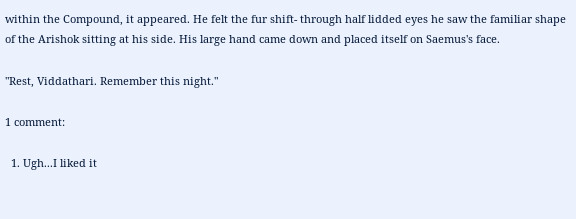within the Compound, it appeared. He felt the fur shift- through half lidded eyes he saw the familiar shape of the Arishok sitting at his side. His large hand came down and placed itself on Saemus's face.

"Rest, Viddathari. Remember this night."

1 comment:

  1. Ugh...I liked it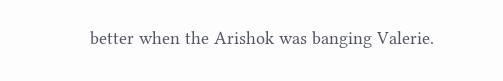better when the Arishok was banging Valerie.